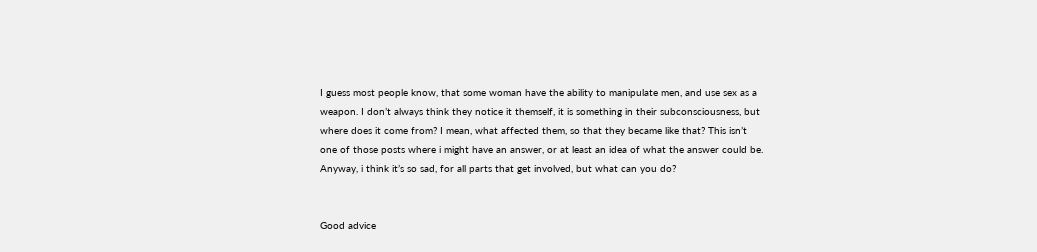I guess most people know, that some woman have the ability to manipulate men, and use sex as a weapon. I don’t always think they notice it themself, it is something in their subconsciousness, but where does it come from? I mean, what affected them, so that they became like that? This isn’t one of those posts where i might have an answer, or at least an idea of what the answer could be.
Anyway, i think it’s so sad, for all parts that get involved, but what can you do?


Good advice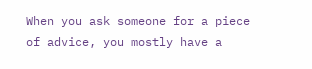When you ask someone for a piece of advice, you mostly have a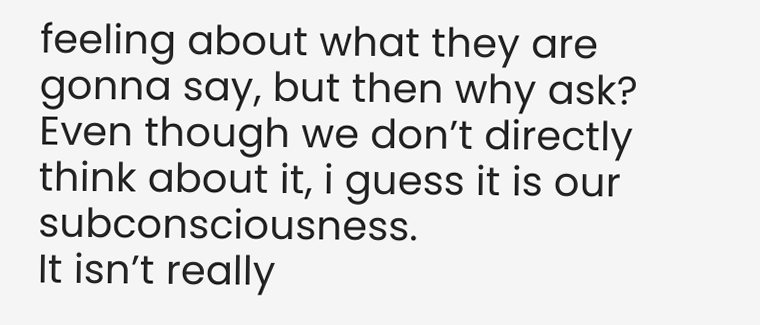feeling about what they are gonna say, but then why ask? Even though we don’t directly think about it, i guess it is our subconsciousness.
It isn’t really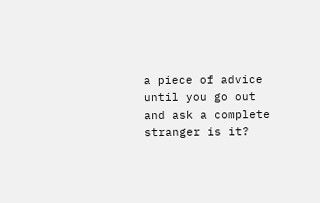a piece of advice until you go out and ask a complete stranger is it?